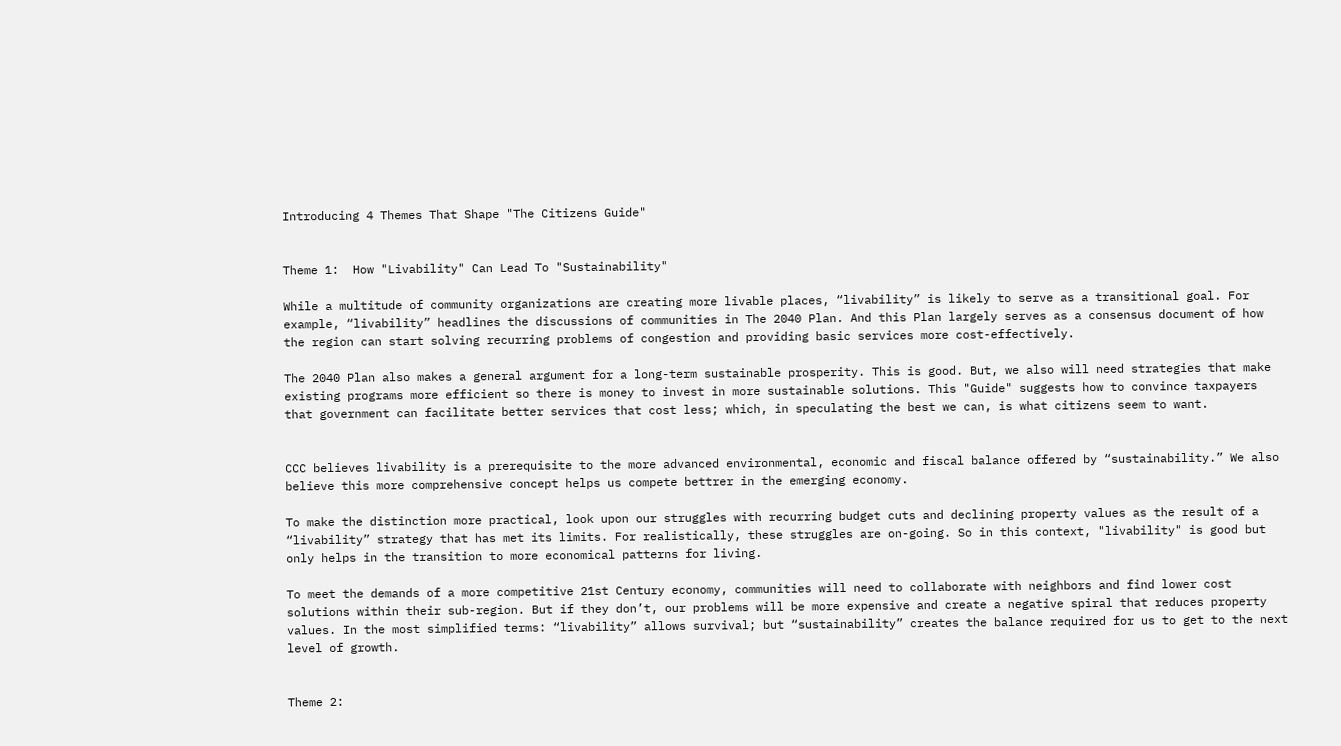Introducing 4 Themes That Shape "The Citizens Guide"


Theme 1:  How "Livability" Can Lead To "Sustainability"

While a multitude of community organizations are creating more livable places, “livability” is likely to serve as a transitional goal. For example, “livability” headlines the discussions of communities in The 2040 Plan. And this Plan largely serves as a consensus document of how the region can start solving recurring problems of congestion and providing basic services more cost-effectively.

The 2040 Plan also makes a general argument for a long-term sustainable prosperity. This is good. But, we also will need strategies that make existing programs more efficient so there is money to invest in more sustainable solutions. This "Guide" suggests how to convince taxpayers that government can facilitate better services that cost less; which, in speculating the best we can, is what citizens seem to want.


CCC believes livability is a prerequisite to the more advanced environmental, economic and fiscal balance offered by “sustainability.” We also believe this more comprehensive concept helps us compete bettrer in the emerging economy.

To make the distinction more practical, look upon our struggles with recurring budget cuts and declining property values as the result of a “livability” strategy that has met its limits. For realistically, these struggles are on-going. So in this context, "livability" is good but only helps in the transition to more economical patterns for living.

To meet the demands of a more competitive 21st Century economy, communities will need to collaborate with neighbors and find lower cost solutions within their sub-region. But if they don’t, our problems will be more expensive and create a negative spiral that reduces property values. In the most simplified terms: “livability” allows survival; but “sustainability” creates the balance required for us to get to the next level of growth.


Theme 2: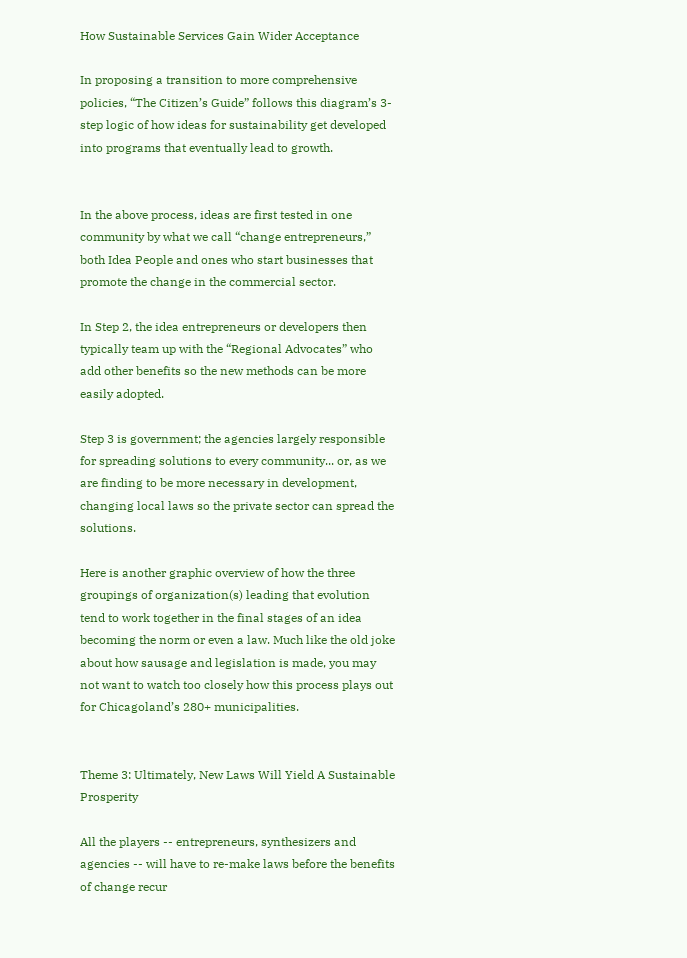How Sustainable Services Gain Wider Acceptance

In proposing a transition to more comprehensive policies, “The Citizen’s Guide” follows this diagram’s 3-step logic of how ideas for sustainability get developed into programs that eventually lead to growth.


In the above process, ideas are first tested in one community by what we call “change entrepreneurs,” both Idea People and ones who start businesses that promote the change in the commercial sector.

In Step 2, the idea entrepreneurs or developers then typically team up with the “Regional Advocates” who add other benefits so the new methods can be more easily adopted.

Step 3 is government; the agencies largely responsible for spreading solutions to every community... or, as we are finding to be more necessary in development, changing local laws so the private sector can spread the solutions.

Here is another graphic overview of how the three groupings of organization(s) leading that evolution tend to work together in the final stages of an idea becoming the norm or even a law. Much like the old joke about how sausage and legislation is made, you may not want to watch too closely how this process plays out for Chicagoland’s 280+ municipalities.


Theme 3: Ultimately, New Laws Will Yield A Sustainable Prosperity

All the players -- entrepreneurs, synthesizers and agencies -- will have to re-make laws before the benefits of change recur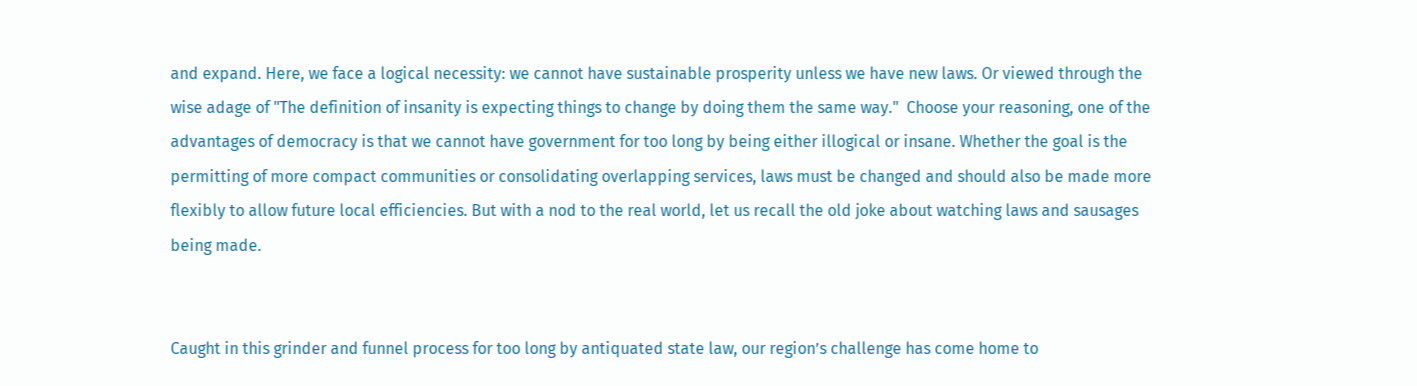and expand. Here, we face a logical necessity: we cannot have sustainable prosperity unless we have new laws. Or viewed through the wise adage of "The definition of insanity is expecting things to change by doing them the same way."  Choose your reasoning, one of the advantages of democracy is that we cannot have government for too long by being either illogical or insane. Whether the goal is the permitting of more compact communities or consolidating overlapping services, laws must be changed and should also be made more flexibly to allow future local efficiencies. But with a nod to the real world, let us recall the old joke about watching laws and sausages being made.


Caught in this grinder and funnel process for too long by antiquated state law, our region’s challenge has come home to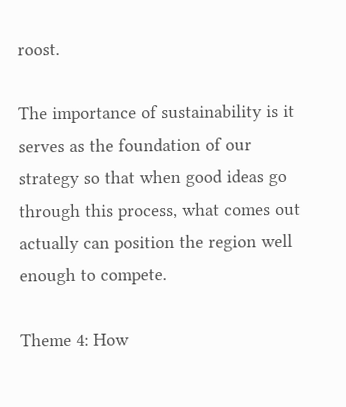roost.

The importance of sustainability is it serves as the foundation of our strategy so that when good ideas go through this process, what comes out actually can position the region well enough to compete.

Theme 4: How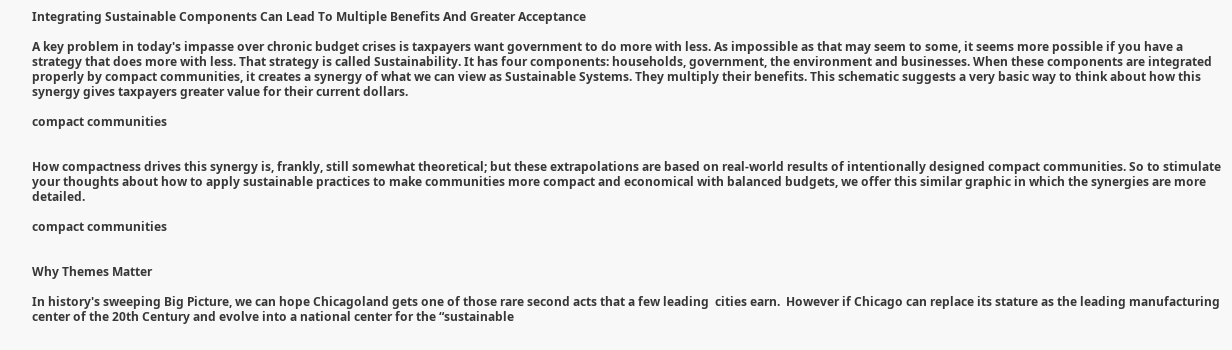Integrating Sustainable Components Can Lead To Multiple Benefits And Greater Acceptance

A key problem in today's impasse over chronic budget crises is taxpayers want government to do more with less. As impossible as that may seem to some, it seems more possible if you have a strategy that does more with less. That strategy is called Sustainability. It has four components: households, government, the environment and businesses. When these components are integrated properly by compact communities, it creates a synergy of what we can view as Sustainable Systems. They multiply their benefits. This schematic suggests a very basic way to think about how this synergy gives taxpayers greater value for their current dollars.

compact communities


How compactness drives this synergy is, frankly, still somewhat theoretical; but these extrapolations are based on real-world results of intentionally designed compact communities. So to stimulate your thoughts about how to apply sustainable practices to make communities more compact and economical with balanced budgets, we offer this similar graphic in which the synergies are more detailed.

compact communities


Why Themes Matter

In history's sweeping Big Picture, we can hope Chicagoland gets one of those rare second acts that a few leading  cities earn.  However if Chicago can replace its stature as the leading manufacturing center of the 20th Century and evolve into a national center for the “sustainable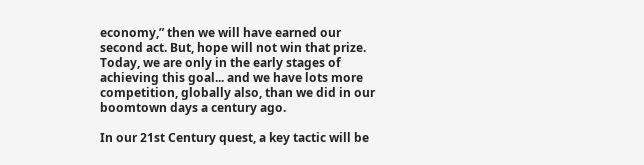economy,” then we will have earned our second act. But, hope will not win that prize. Today, we are only in the early stages of achieving this goal... and we have lots more competition, globally also, than we did in our boomtown days a century ago.

In our 21st Century quest, a key tactic will be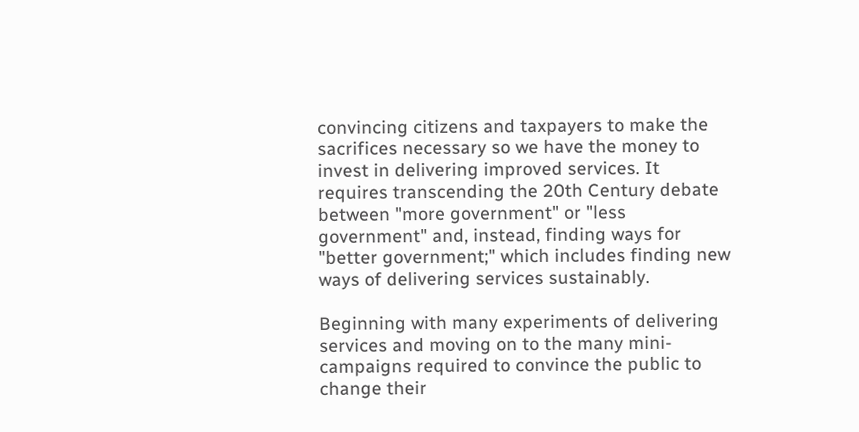convincing citizens and taxpayers to make the sacrifices necessary so we have the money to invest in delivering improved services. It requires transcending the 20th Century debate between "more government" or "less government" and, instead, finding ways for "better government;" which includes finding new ways of delivering services sustainably.

Beginning with many experiments of delivering services and moving on to the many mini-campaigns required to convince the public to change their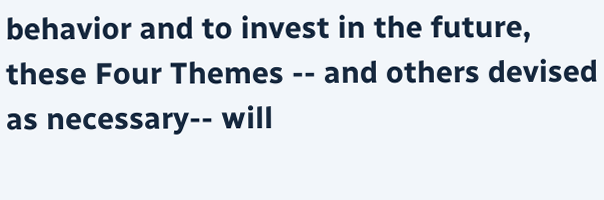behavior and to invest in the future, these Four Themes -- and others devised as necessary-- will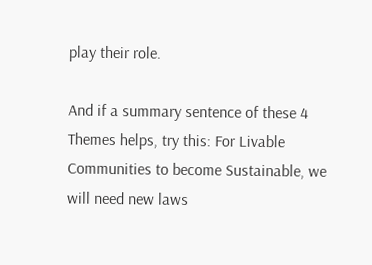play their role.

And if a summary sentence of these 4 Themes helps, try this: For Livable Communities to become Sustainable, we will need new laws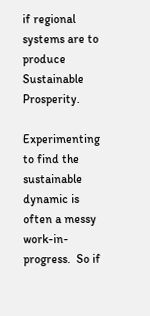if regional systems are to produce Sustainable Prosperity.

Experimenting to find the sustainable dynamic is often a messy work-in-progress.  So if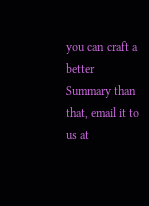you can craft a better Summary than that, email it to us at